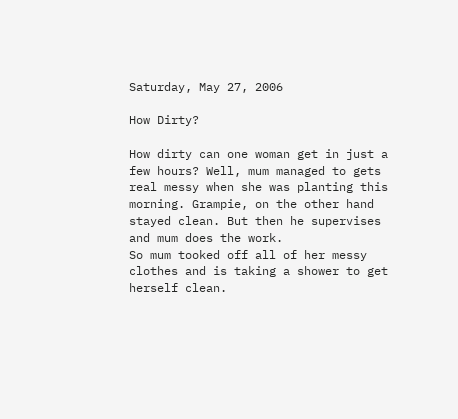Saturday, May 27, 2006

How Dirty?

How dirty can one woman get in just a few hours? Well, mum managed to gets real messy when she was planting this morning. Grampie, on the other hand stayed clean. But then he supervises and mum does the work.
So mum tooked off all of her messy clothes and is taking a shower to get herself clean.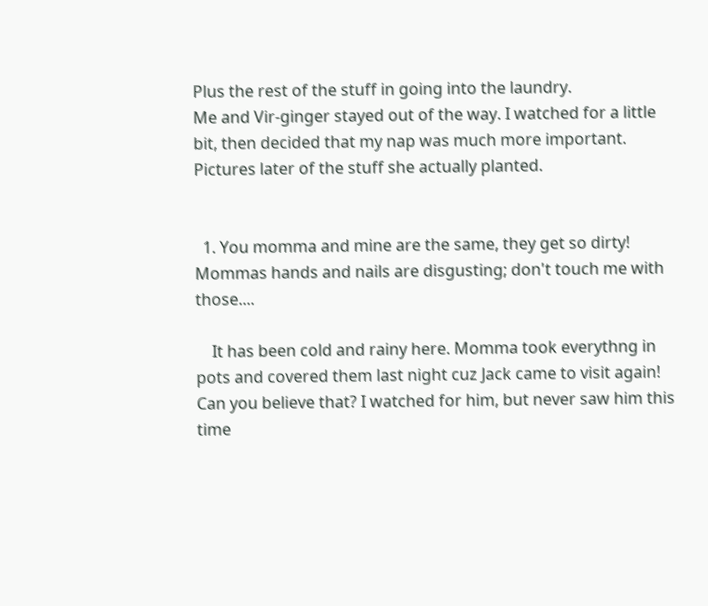Plus the rest of the stuff in going into the laundry.
Me and Vir-ginger stayed out of the way. I watched for a little bit, then decided that my nap was much more important.
Pictures later of the stuff she actually planted.


  1. You momma and mine are the same, they get so dirty! Mommas hands and nails are disgusting; don't touch me with those....

    It has been cold and rainy here. Momma took everythng in pots and covered them last night cuz Jack came to visit again! Can you believe that? I watched for him, but never saw him this time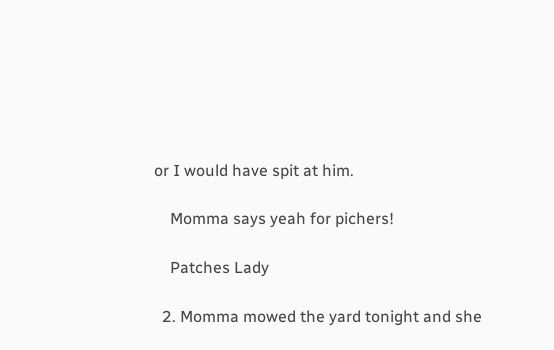or I would have spit at him.

    Momma says yeah for pichers!

    Patches Lady

  2. Momma mowed the yard tonight and she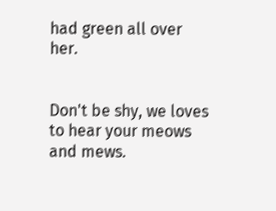had green all over her.


Don't be shy, we loves to hear your meows and mews.